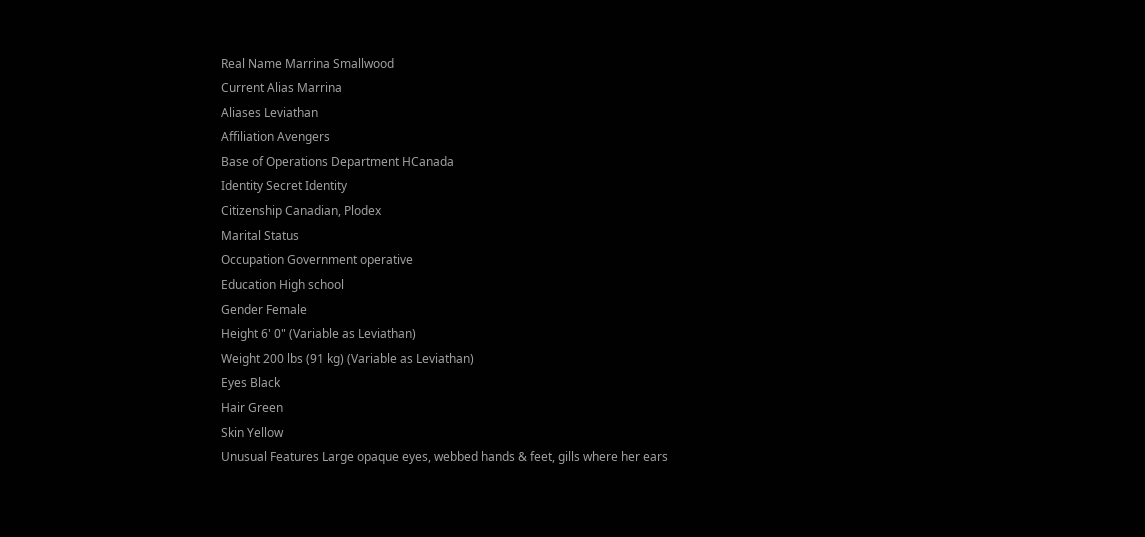Real Name Marrina Smallwood
Current Alias Marrina
Aliases Leviathan
Affiliation Avengers
Base of Operations Department HCanada
Identity Secret Identity
Citizenship Canadian, Plodex
Marital Status
Occupation Government operative
Education High school
Gender Female
Height 6' 0" (Variable as Leviathan)
Weight 200 lbs (91 kg) (Variable as Leviathan)
Eyes Black
Hair Green
Skin Yellow
Unusual Features Large opaque eyes, webbed hands & feet, gills where her ears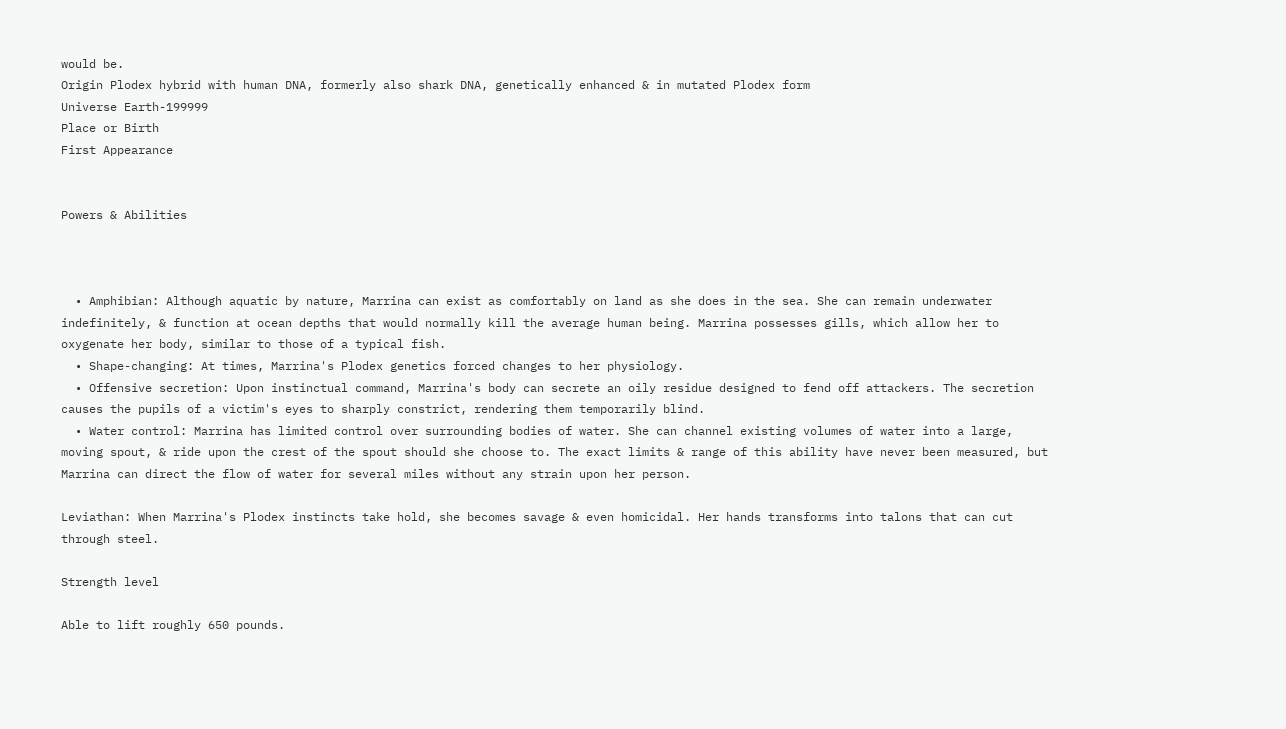would be.
Origin Plodex hybrid with human DNA, formerly also shark DNA, genetically enhanced & in mutated Plodex form
Universe Earth-199999
Place or Birth
First Appearance


Powers & Abilities



  • Amphibian: Although aquatic by nature, Marrina can exist as comfortably on land as she does in the sea. She can remain underwater indefinitely, & function at ocean depths that would normally kill the average human being. Marrina possesses gills, which allow her to oxygenate her body, similar to those of a typical fish.
  • Shape-changing: At times, Marrina's Plodex genetics forced changes to her physiology.
  • Offensive secretion: Upon instinctual command, Marrina's body can secrete an oily residue designed to fend off attackers. The secretion causes the pupils of a victim's eyes to sharply constrict, rendering them temporarily blind.
  • Water control: Marrina has limited control over surrounding bodies of water. She can channel existing volumes of water into a large, moving spout, & ride upon the crest of the spout should she choose to. The exact limits & range of this ability have never been measured, but Marrina can direct the flow of water for several miles without any strain upon her person.

Leviathan: When Marrina's Plodex instincts take hold, she becomes savage & even homicidal. Her hands transforms into talons that can cut through steel.

Strength level

Able to lift roughly 650 pounds.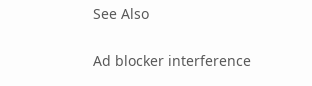See Also

Ad blocker interference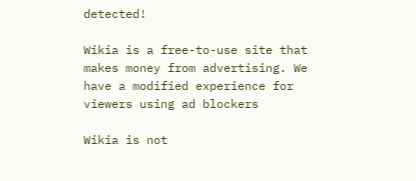detected!

Wikia is a free-to-use site that makes money from advertising. We have a modified experience for viewers using ad blockers

Wikia is not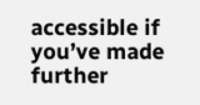accessible if you’ve made further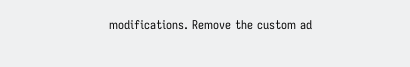modifications. Remove the custom ad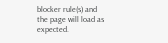blocker rule(s) and the page will load as expected.